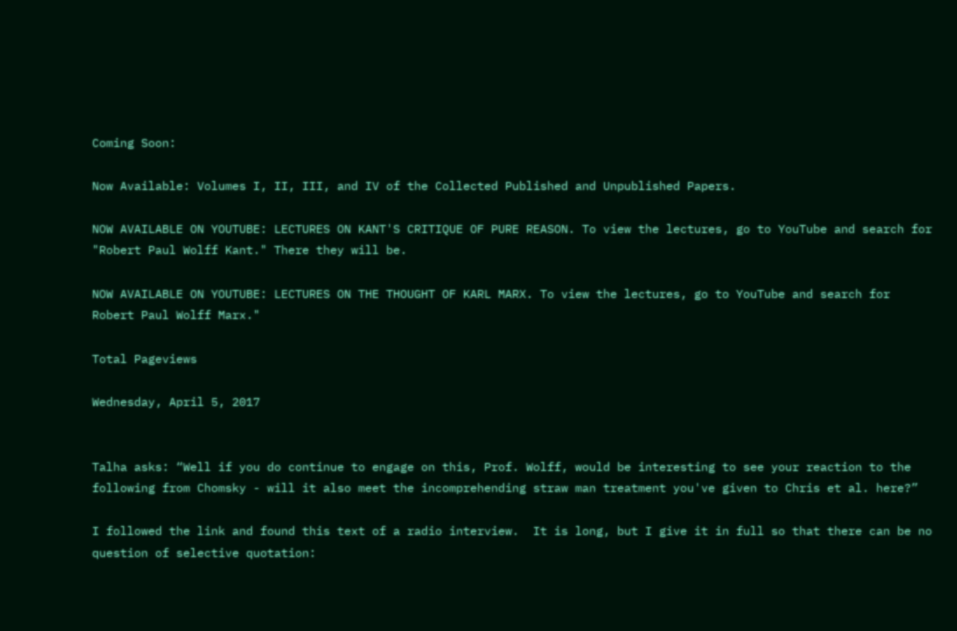Coming Soon:

Now Available: Volumes I, II, III, and IV of the Collected Published and Unpublished Papers.

NOW AVAILABLE ON YOUTUBE: LECTURES ON KANT'S CRITIQUE OF PURE REASON. To view the lectures, go to YouTube and search for "Robert Paul Wolff Kant." There they will be.

NOW AVAILABLE ON YOUTUBE: LECTURES ON THE THOUGHT OF KARL MARX. To view the lectures, go to YouTube and search for Robert Paul Wolff Marx."

Total Pageviews

Wednesday, April 5, 2017


Talha asks: “Well if you do continue to engage on this, Prof. Wolff, would be interesting to see your reaction to the following from Chomsky - will it also meet the incomprehending straw man treatment you've given to Chris et al. here?”

I followed the link and found this text of a radio interview.  It is long, but I give it in full so that there can be no question of selective quotation: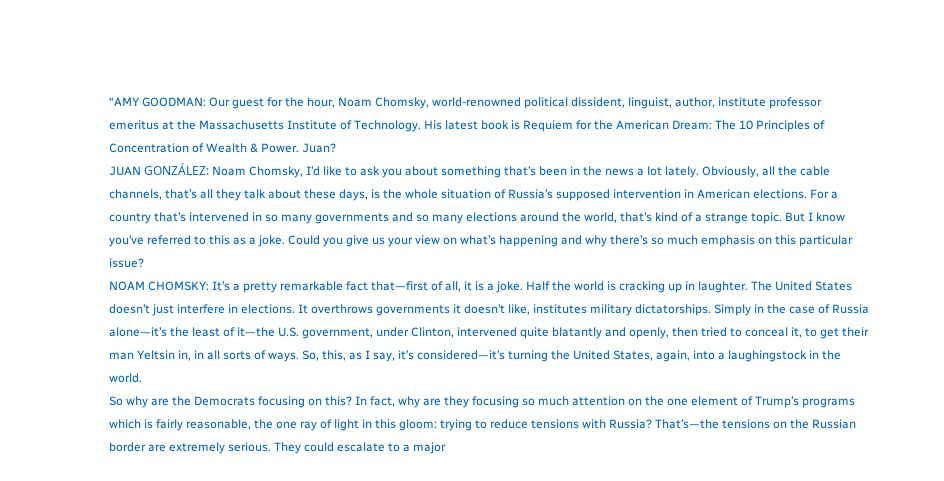“AMY GOODMAN: Our guest for the hour, Noam Chomsky, world-renowned political dissident, linguist, author, institute professor emeritus at the Massachusetts Institute of Technology. His latest book is Requiem for the American Dream: The 10 Principles of Concentration of Wealth & Power. Juan?
JUAN GONZÁLEZ: Noam Chomsky, I’d like to ask you about something that’s been in the news a lot lately. Obviously, all the cable channels, that’s all they talk about these days, is the whole situation of Russia’s supposed intervention in American elections. For a country that’s intervened in so many governments and so many elections around the world, that’s kind of a strange topic. But I know you’ve referred to this as a joke. Could you give us your view on what’s happening and why there’s so much emphasis on this particular issue?
NOAM CHOMSKY: It’s a pretty remarkable fact that—first of all, it is a joke. Half the world is cracking up in laughter. The United States doesn’t just interfere in elections. It overthrows governments it doesn’t like, institutes military dictatorships. Simply in the case of Russia alone—it’s the least of it—the U.S. government, under Clinton, intervened quite blatantly and openly, then tried to conceal it, to get their man Yeltsin in, in all sorts of ways. So, this, as I say, it’s considered—it’s turning the United States, again, into a laughingstock in the world.
So why are the Democrats focusing on this? In fact, why are they focusing so much attention on the one element of Trump’s programs which is fairly reasonable, the one ray of light in this gloom: trying to reduce tensions with Russia? That’s—the tensions on the Russian border are extremely serious. They could escalate to a major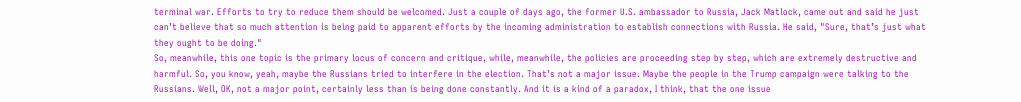terminal war. Efforts to try to reduce them should be welcomed. Just a couple of days ago, the former U.S. ambassador to Russia, Jack Matlock, came out and said he just can’t believe that so much attention is being paid to apparent efforts by the incoming administration to establish connections with Russia. He said, "Sure, that’s just what they ought to be doing."
So, meanwhile, this one topic is the primary locus of concern and critique, while, meanwhile, the policies are proceeding step by step, which are extremely destructive and harmful. So, you know, yeah, maybe the Russians tried to interfere in the election. That’s not a major issue. Maybe the people in the Trump campaign were talking to the Russians. Well, OK, not a major point, certainly less than is being done constantly. And it is a kind of a paradox, I think, that the one issue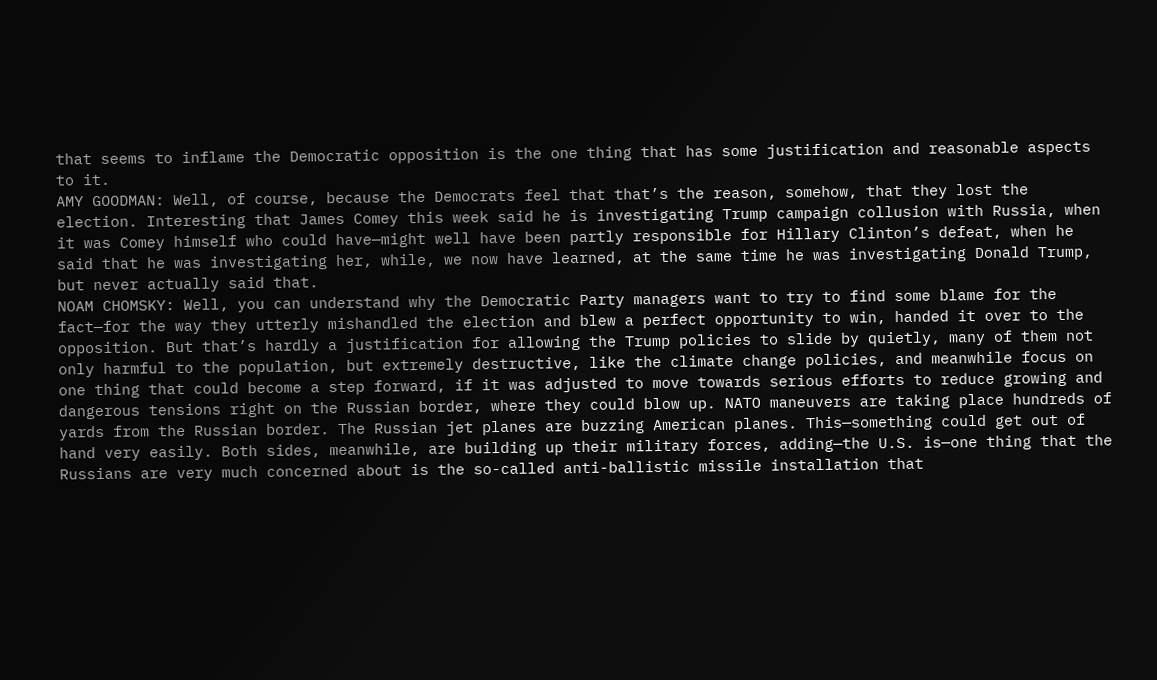that seems to inflame the Democratic opposition is the one thing that has some justification and reasonable aspects to it.
AMY GOODMAN: Well, of course, because the Democrats feel that that’s the reason, somehow, that they lost the election. Interesting that James Comey this week said he is investigating Trump campaign collusion with Russia, when it was Comey himself who could have—might well have been partly responsible for Hillary Clinton’s defeat, when he said that he was investigating her, while, we now have learned, at the same time he was investigating Donald Trump, but never actually said that.
NOAM CHOMSKY: Well, you can understand why the Democratic Party managers want to try to find some blame for the fact—for the way they utterly mishandled the election and blew a perfect opportunity to win, handed it over to the opposition. But that’s hardly a justification for allowing the Trump policies to slide by quietly, many of them not only harmful to the population, but extremely destructive, like the climate change policies, and meanwhile focus on one thing that could become a step forward, if it was adjusted to move towards serious efforts to reduce growing and dangerous tensions right on the Russian border, where they could blow up. NATO maneuvers are taking place hundreds of yards from the Russian border. The Russian jet planes are buzzing American planes. This—something could get out of hand very easily. Both sides, meanwhile, are building up their military forces, adding—the U.S. is—one thing that the Russians are very much concerned about is the so-called anti-ballistic missile installation that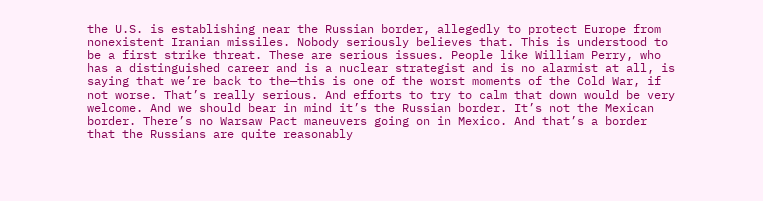the U.S. is establishing near the Russian border, allegedly to protect Europe from nonexistent Iranian missiles. Nobody seriously believes that. This is understood to be a first strike threat. These are serious issues. People like William Perry, who has a distinguished career and is a nuclear strategist and is no alarmist at all, is saying that we’re back to the—this is one of the worst moments of the Cold War, if not worse. That’s really serious. And efforts to try to calm that down would be very welcome. And we should bear in mind it’s the Russian border. It’s not the Mexican border. There’s no Warsaw Pact maneuvers going on in Mexico. And that’s a border that the Russians are quite reasonably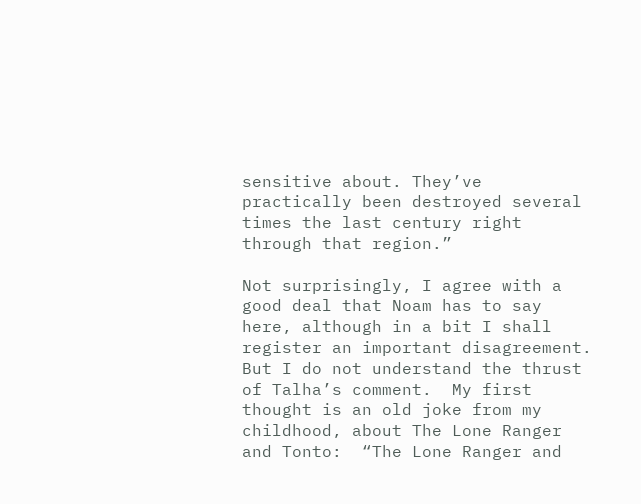sensitive about. They’ve practically been destroyed several times the last century right through that region.”

Not surprisingly, I agree with a good deal that Noam has to say here, although in a bit I shall register an important disagreement.  But I do not understand the thrust of Talha’s comment.  My first thought is an old joke from my childhood, about The Lone Ranger and Tonto:  “The Lone Ranger and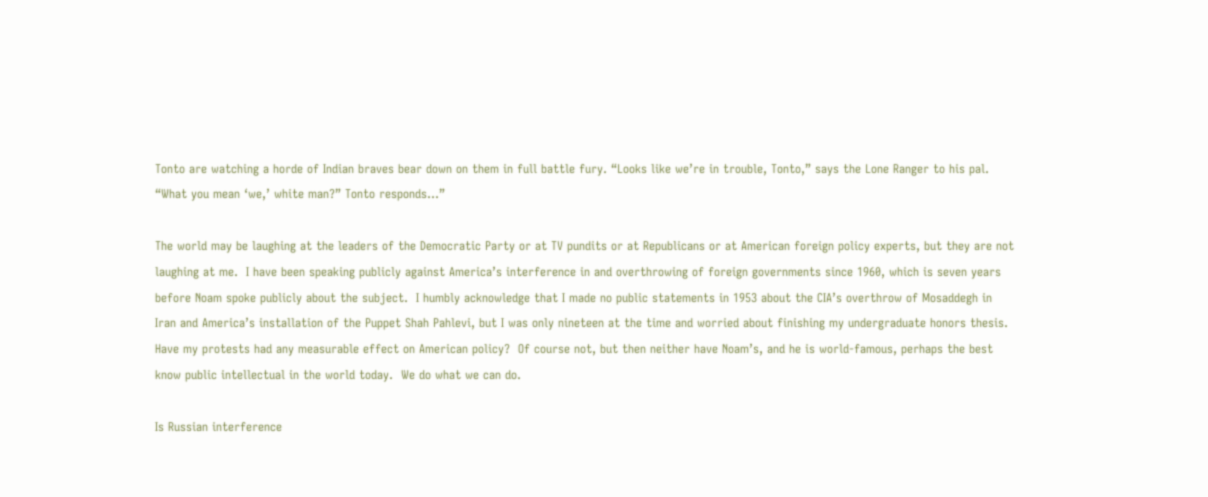Tonto are watching a horde of Indian braves bear down on them in full battle fury. “Looks like we’re in trouble, Tonto,” says the Lone Ranger to his pal. “What you mean ‘we,’ white man?” Tonto responds...”

The world may be laughing at the leaders of the Democratic Party or at TV pundits or at Republicans or at American foreign policy experts, but they are not laughing at me.  I have been speaking publicly against America’s interference in and overthrowing of foreign governments since 1960, which is seven years before Noam spoke publicly about the subject.  I humbly acknowledge that I made no public statements in 1953 about the CIA’s overthrow of Mosaddegh in Iran and America’s installation of the Puppet Shah Pahlevi, but I was only nineteen at the time and worried about finishing my undergraduate honors thesis.  Have my protests had any measurable effect on American policy?  Of course not, but then neither have Noam’s, and he is world-famous, perhaps the best know public intellectual in the world today.  We do what we can do.

Is Russian interference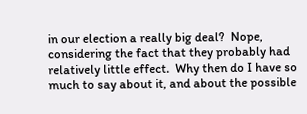in our election a really big deal?  Nope, considering the fact that they probably had relatively little effect.  Why then do I have so much to say about it, and about the possible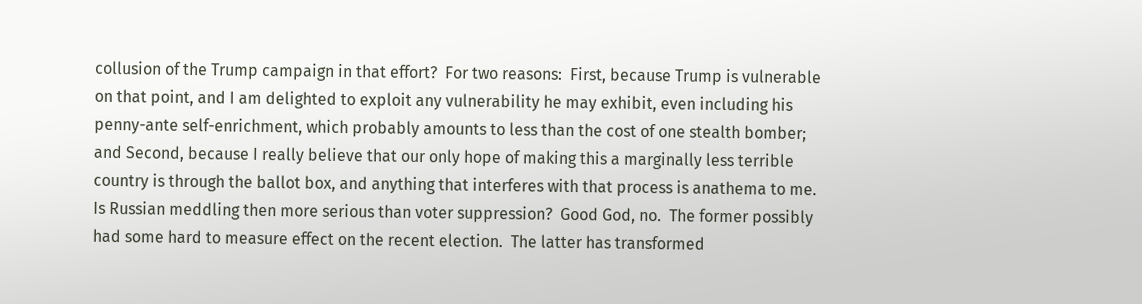collusion of the Trump campaign in that effort?  For two reasons:  First, because Trump is vulnerable on that point, and I am delighted to exploit any vulnerability he may exhibit, even including his penny-ante self-enrichment, which probably amounts to less than the cost of one stealth bomber; and Second, because I really believe that our only hope of making this a marginally less terrible country is through the ballot box, and anything that interferes with that process is anathema to me.  Is Russian meddling then more serious than voter suppression?  Good God, no.  The former possibly had some hard to measure effect on the recent election.  The latter has transformed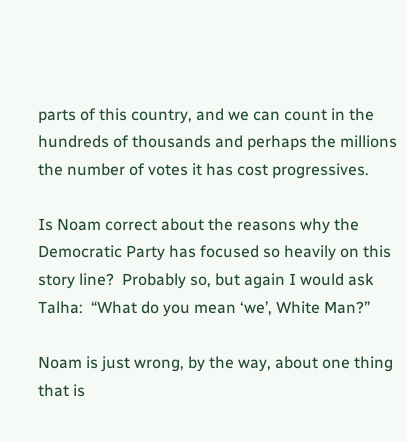parts of this country, and we can count in the hundreds of thousands and perhaps the millions the number of votes it has cost progressives.

Is Noam correct about the reasons why the Democratic Party has focused so heavily on this story line?  Probably so, but again I would ask Talha:  “What do you mean ‘we’, White Man?”

Noam is just wrong, by the way, about one thing that is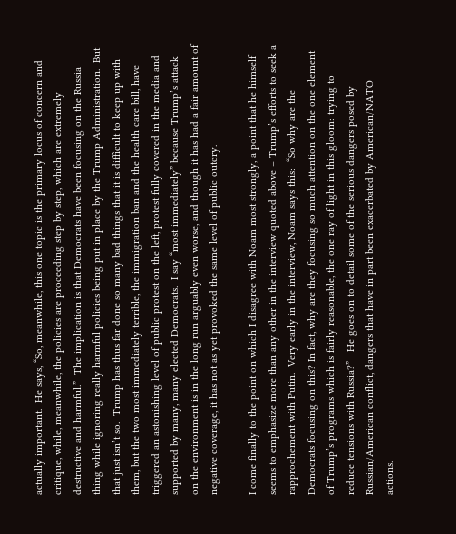actually important.  He says, “So, meanwhile, this one topic is the primary locus of concern and critique, while, meanwhile, the policies are proceeding step by step, which are extremely destructive and harmful.”  The implication is that Democrats have been focusing on the Russia thing while ignoring really harmful policies being put in place by the Trump Administration.  But that just isn’t so.  Trump has thus far done so many bad things that it is difficult to keep up with them, but the two most immediately terrible, the immigration ban and the health care bill, have triggered an astonishing level of public protest on the left, protest fully covered in the media and supported by many, many elected Democrats.  I say “most immediately” because Trump’s attack on the environment is in the long run arguably even worse, and though it has had a fair amount of negative coverage, it has not as yet provoked the same level of public outcry.

I come finally to the point on which I disagree with Noam most strongly, a point that he himself seems to emphasize more than any other in the interview quoted above – Trump’s efforts to seek a rapprochement with Putin.  Very early in the interview, Noam says this:  “So why are the Democrats focusing on this? In fact, why are they focusing so much attention on the one element of Trump’s programs which is fairly reasonable, the one ray of light in this gloom: trying to reduce tensions with Russia?”   He goes on to detail some of the serious dangers posed by Russian/American conflict, dangers that have in part been exacerbated by American/NATO actions.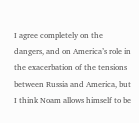I agree completely on the dangers, and on America’s role in the exacerbation of the tensions between Russia and America, but I think Noam allows himself to be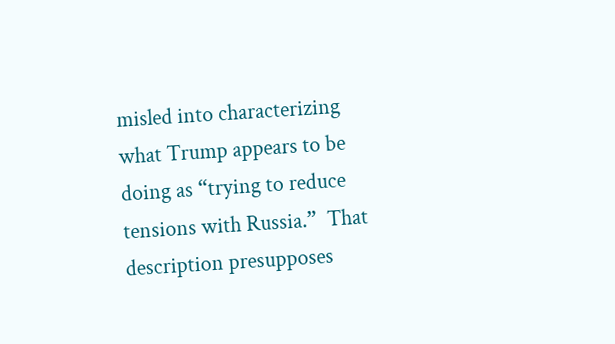misled into characterizing what Trump appears to be doing as “trying to reduce tensions with Russia.”  That description presupposes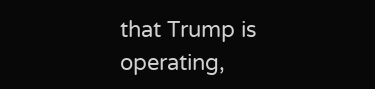that Trump is operating,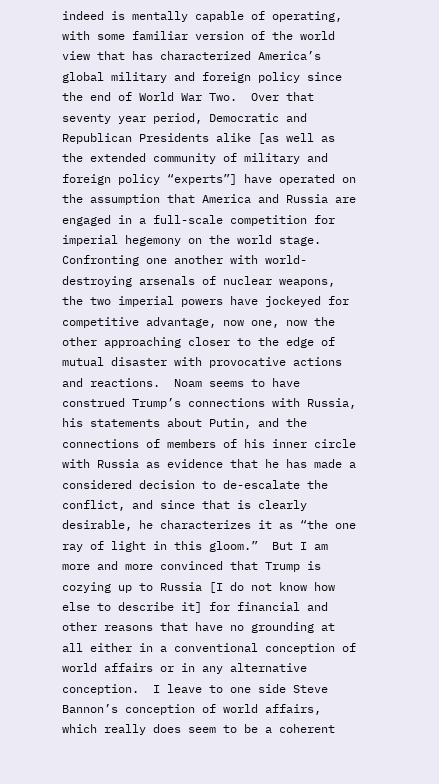indeed is mentally capable of operating, with some familiar version of the world view that has characterized America’s global military and foreign policy since the end of World War Two.  Over that seventy year period, Democratic and Republican Presidents alike [as well as the extended community of military and foreign policy “experts”] have operated on the assumption that America and Russia are engaged in a full-scale competition for imperial hegemony on the world stage.  Confronting one another with world-destroying arsenals of nuclear weapons, the two imperial powers have jockeyed for competitive advantage, now one, now the other approaching closer to the edge of mutual disaster with provocative actions and reactions.  Noam seems to have construed Trump’s connections with Russia, his statements about Putin, and the connections of members of his inner circle with Russia as evidence that he has made a considered decision to de-escalate the conflict, and since that is clearly desirable, he characterizes it as “the one ray of light in this gloom.”  But I am more and more convinced that Trump is cozying up to Russia [I do not know how else to describe it] for financial and other reasons that have no grounding at all either in a conventional conception of world affairs or in any alternative conception.  I leave to one side Steve Bannon’s conception of world affairs, which really does seem to be a coherent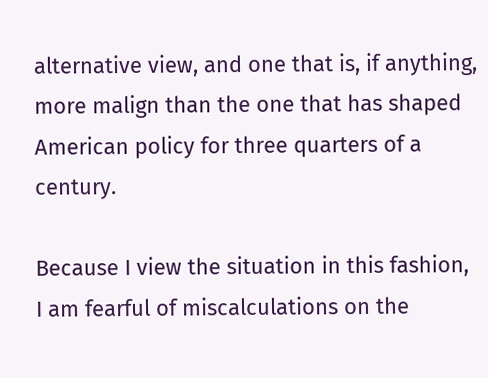alternative view, and one that is, if anything, more malign than the one that has shaped American policy for three quarters of a century.

Because I view the situation in this fashion, I am fearful of miscalculations on the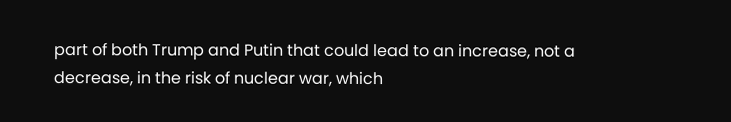part of both Trump and Putin that could lead to an increase, not a decrease, in the risk of nuclear war, which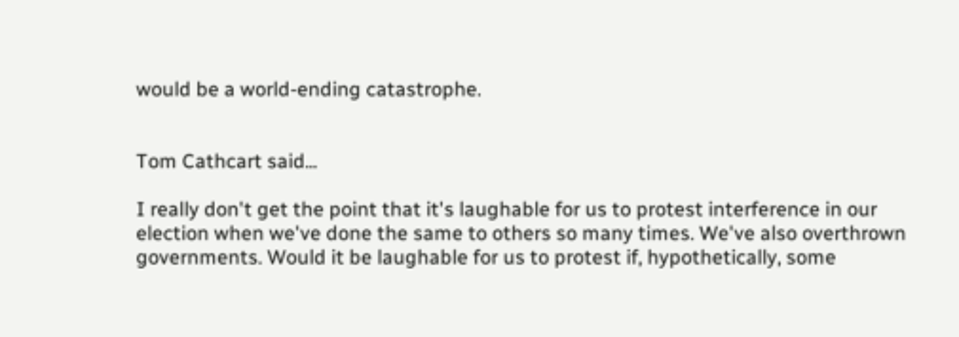would be a world-ending catastrophe.


Tom Cathcart said...

I really don't get the point that it's laughable for us to protest interference in our election when we've done the same to others so many times. We've also overthrown governments. Would it be laughable for us to protest if, hypothetically, some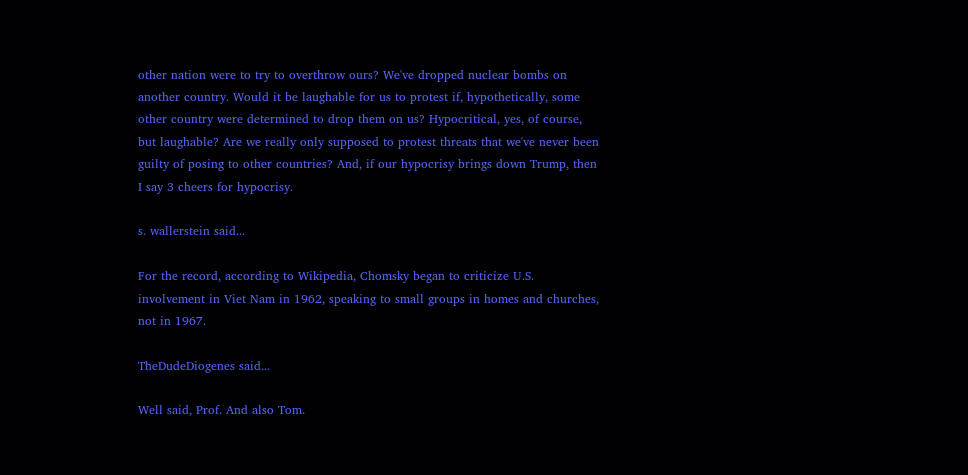other nation were to try to overthrow ours? We've dropped nuclear bombs on another country. Would it be laughable for us to protest if, hypothetically, some other country were determined to drop them on us? Hypocritical, yes, of course, but laughable? Are we really only supposed to protest threats that we've never been guilty of posing to other countries? And, if our hypocrisy brings down Trump, then I say 3 cheers for hypocrisy.

s. wallerstein said...

For the record, according to Wikipedia, Chomsky began to criticize U.S. involvement in Viet Nam in 1962, speaking to small groups in homes and churches, not in 1967.

TheDudeDiogenes said...

Well said, Prof. And also Tom.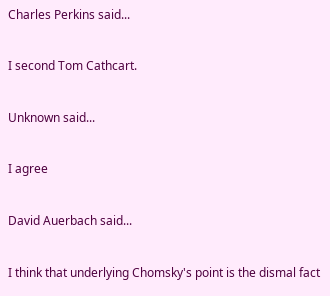Charles Perkins said...

I second Tom Cathcart.

Unknown said...

I agree

David Auerbach said...

I think that underlying Chomsky's point is the dismal fact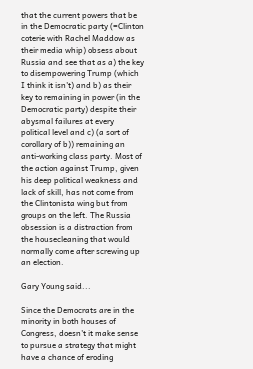that the current powers that be in the Democratic party (=Clinton coterie with Rachel Maddow as their media whip) obsess about Russia and see that as a) the key to disempowering Trump (which I think it isn't) and b) as their key to remaining in power (in the Democratic party) despite their abysmal failures at every political level and c) (a sort of corollary of b)) remaining an anti-working class party. Most of the action against Trump, given his deep political weakness and lack of skill, has not come from the Clintonista wing but from groups on the left. The Russia obsession is a distraction from the housecleaning that would normally come after screwing up an election.

Gary Young said...

Since the Democrats are in the minority in both houses of Congress, doesn't it make sense to pursue a strategy that might have a chance of eroding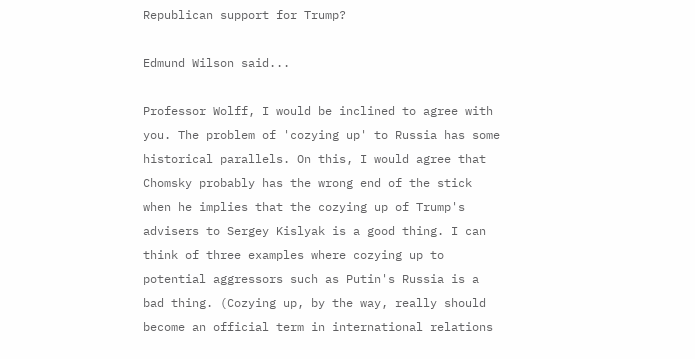Republican support for Trump?

Edmund Wilson said...

Professor Wolff, I would be inclined to agree with you. The problem of 'cozying up' to Russia has some historical parallels. On this, I would agree that Chomsky probably has the wrong end of the stick when he implies that the cozying up of Trump's advisers to Sergey Kislyak is a good thing. I can think of three examples where cozying up to potential aggressors such as Putin's Russia is a bad thing. (Cozying up, by the way, really should become an official term in international relations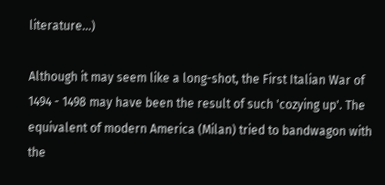literature...)

Although it may seem like a long-shot, the First Italian War of 1494 - 1498 may have been the result of such 'cozying up'. The equivalent of modern America (Milan) tried to bandwagon with the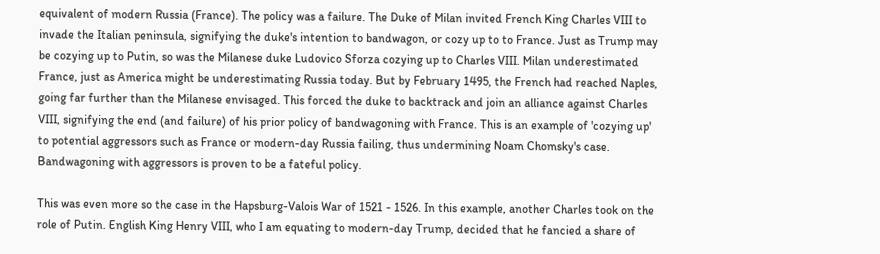equivalent of modern Russia (France). The policy was a failure. The Duke of Milan invited French King Charles VIII to invade the Italian peninsula, signifying the duke's intention to bandwagon, or cozy up to to France. Just as Trump may be cozying up to Putin, so was the Milanese duke Ludovico Sforza cozying up to Charles VIII. Milan underestimated France, just as America might be underestimating Russia today. But by February 1495, the French had reached Naples, going far further than the Milanese envisaged. This forced the duke to backtrack and join an alliance against Charles VIII, signifying the end (and failure) of his prior policy of bandwagoning with France. This is an example of 'cozying up' to potential aggressors such as France or modern-day Russia failing, thus undermining Noam Chomsky's case. Bandwagoning with aggressors is proven to be a fateful policy.

This was even more so the case in the Hapsburg-Valois War of 1521 - 1526. In this example, another Charles took on the role of Putin. English King Henry VIII, who I am equating to modern-day Trump, decided that he fancied a share of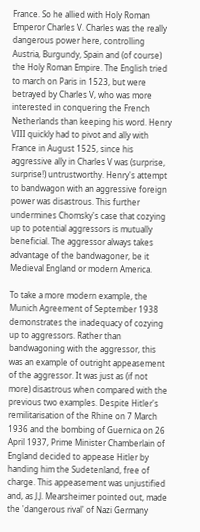France. So he allied with Holy Roman Emperor Charles V. Charles was the really dangerous power here, controlling Austria, Burgundy, Spain and (of course) the Holy Roman Empire. The English tried to march on Paris in 1523, but were betrayed by Charles V, who was more interested in conquering the French Netherlands than keeping his word. Henry VIII quickly had to pivot and ally with France in August 1525, since his aggressive ally in Charles V was (surprise, surprise!) untrustworthy. Henry's attempt to bandwagon with an aggressive foreign power was disastrous. This further undermines Chomsky's case that cozying up to potential aggressors is mutually beneficial. The aggressor always takes advantage of the bandwagoner, be it Medieval England or modern America.

To take a more modern example, the Munich Agreement of September 1938 demonstrates the inadequacy of cozying up to aggressors. Rather than bandwagoning with the aggressor, this was an example of outright appeasement of the aggressor. It was just as (if not more) disastrous when compared with the previous two examples. Despite Hitler's remilitarisation of the Rhine on 7 March 1936 and the bombing of Guernica on 26 April 1937, Prime Minister Chamberlain of England decided to appease Hitler by handing him the Sudetenland, free of charge. This appeasement was unjustified and, as J.J. Mearsheimer pointed out, made the 'dangerous rival' of Nazi Germany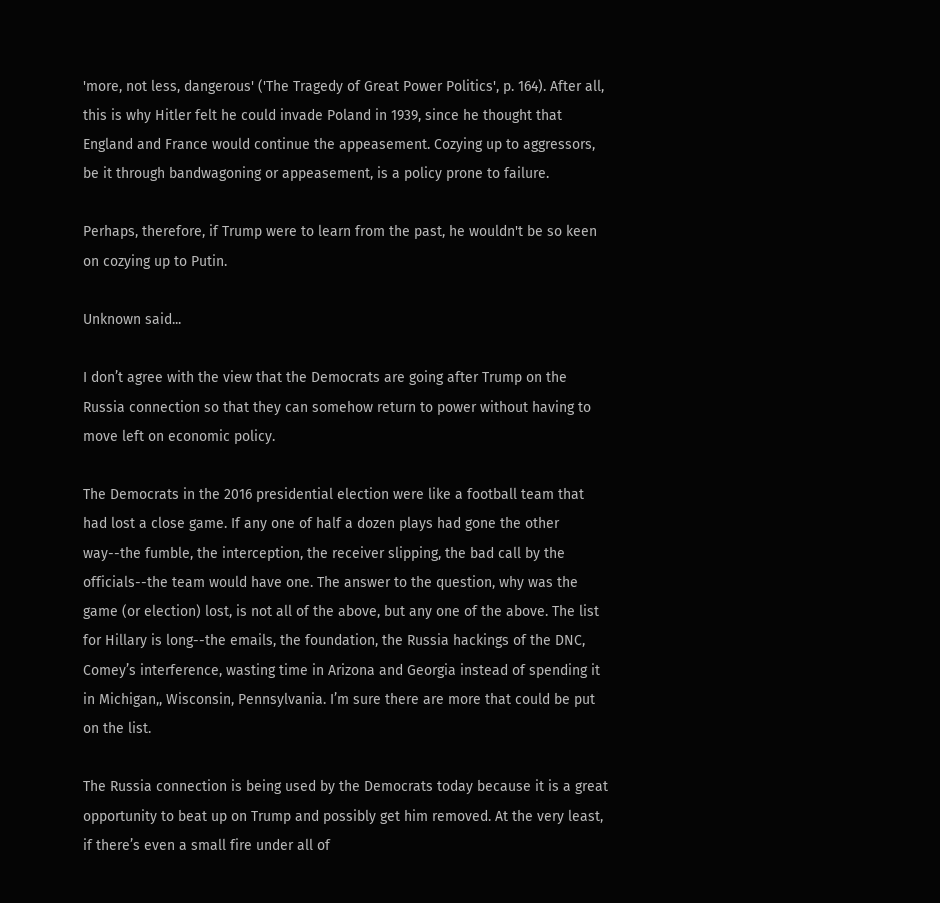'more, not less, dangerous' ('The Tragedy of Great Power Politics', p. 164). After all, this is why Hitler felt he could invade Poland in 1939, since he thought that England and France would continue the appeasement. Cozying up to aggressors, be it through bandwagoning or appeasement, is a policy prone to failure.

Perhaps, therefore, if Trump were to learn from the past, he wouldn't be so keen on cozying up to Putin.

Unknown said...

I don’t agree with the view that the Democrats are going after Trump on the Russia connection so that they can somehow return to power without having to move left on economic policy.

The Democrats in the 2016 presidential election were like a football team that had lost a close game. If any one of half a dozen plays had gone the other way--the fumble, the interception, the receiver slipping, the bad call by the officials--the team would have one. The answer to the question, why was the game (or election) lost, is not all of the above, but any one of the above. The list for Hillary is long--the emails, the foundation, the Russia hackings of the DNC, Comey’s interference, wasting time in Arizona and Georgia instead of spending it in Michigan,, Wisconsin, Pennsylvania. I’m sure there are more that could be put on the list.

The Russia connection is being used by the Democrats today because it is a great opportunity to beat up on Trump and possibly get him removed. At the very least, if there’s even a small fire under all of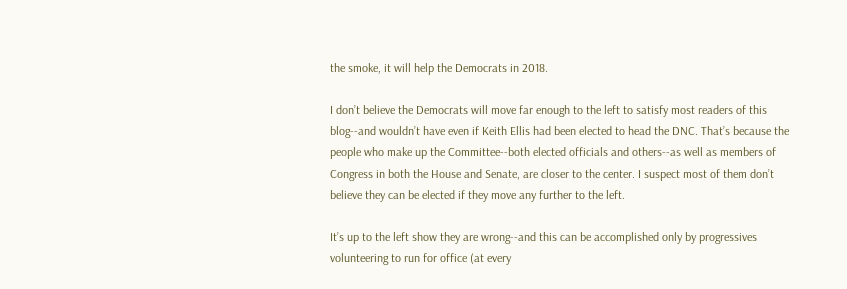the smoke, it will help the Democrats in 2018.

I don’t believe the Democrats will move far enough to the left to satisfy most readers of this blog--and wouldn’t have even if Keith Ellis had been elected to head the DNC. That’s because the people who make up the Committee--both elected officials and others--as well as members of Congress in both the House and Senate, are closer to the center. I suspect most of them don’t believe they can be elected if they move any further to the left.

It’s up to the left show they are wrong--and this can be accomplished only by progressives volunteering to run for office (at every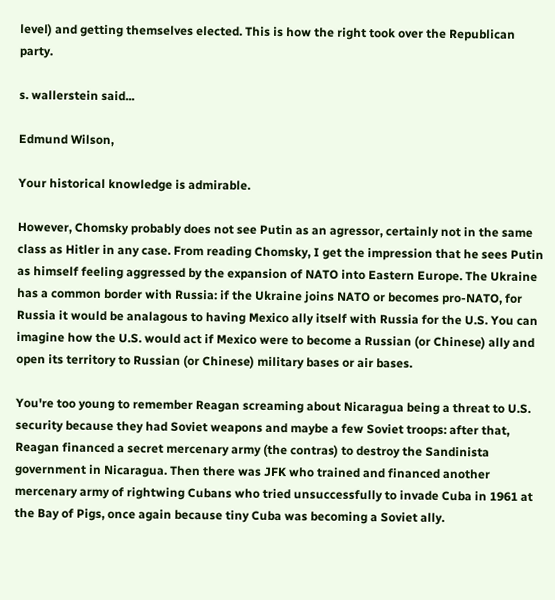level) and getting themselves elected. This is how the right took over the Republican party.

s. wallerstein said...

Edmund Wilson,

Your historical knowledge is admirable.

However, Chomsky probably does not see Putin as an agressor, certainly not in the same class as Hitler in any case. From reading Chomsky, I get the impression that he sees Putin as himself feeling aggressed by the expansion of NATO into Eastern Europe. The Ukraine has a common border with Russia: if the Ukraine joins NATO or becomes pro-NATO, for Russia it would be analagous to having Mexico ally itself with Russia for the U.S. You can imagine how the U.S. would act if Mexico were to become a Russian (or Chinese) ally and open its territory to Russian (or Chinese) military bases or air bases.

You're too young to remember Reagan screaming about Nicaragua being a threat to U.S. security because they had Soviet weapons and maybe a few Soviet troops: after that, Reagan financed a secret mercenary army (the contras) to destroy the Sandinista government in Nicaragua. Then there was JFK who trained and financed another mercenary army of rightwing Cubans who tried unsuccessfully to invade Cuba in 1961 at the Bay of Pigs, once again because tiny Cuba was becoming a Soviet ally.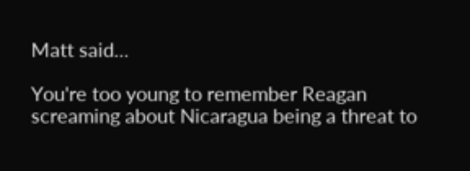Matt said...

You're too young to remember Reagan screaming about Nicaragua being a threat to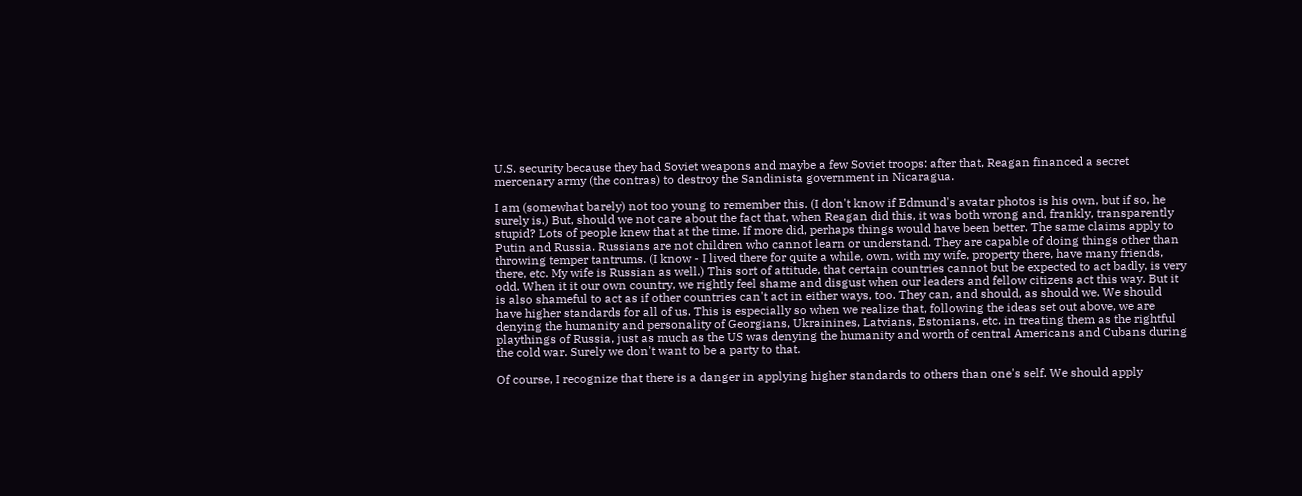U.S. security because they had Soviet weapons and maybe a few Soviet troops: after that, Reagan financed a secret mercenary army (the contras) to destroy the Sandinista government in Nicaragua.

I am (somewhat barely) not too young to remember this. (I don't know if Edmund's avatar photos is his own, but if so, he surely is.) But, should we not care about the fact that, when Reagan did this, it was both wrong and, frankly, transparently stupid? Lots of people knew that at the time. If more did, perhaps things would have been better. The same claims apply to Putin and Russia. Russians are not children who cannot learn or understand. They are capable of doing things other than throwing temper tantrums. (I know - I lived there for quite a while, own, with my wife, property there, have many friends, there, etc. My wife is Russian as well.) This sort of attitude, that certain countries cannot but be expected to act badly, is very odd. When it it our own country, we rightly feel shame and disgust when our leaders and fellow citizens act this way. But it is also shameful to act as if other countries can't act in either ways, too. They can, and should, as should we. We should have higher standards for all of us. This is especially so when we realize that, following the ideas set out above, we are denying the humanity and personality of Georgians, Ukrainines, Latvians, Estonians, etc. in treating them as the rightful playthings of Russia, just as much as the US was denying the humanity and worth of central Americans and Cubans during the cold war. Surely we don't want to be a party to that.

Of course, I recognize that there is a danger in applying higher standards to others than one's self. We should apply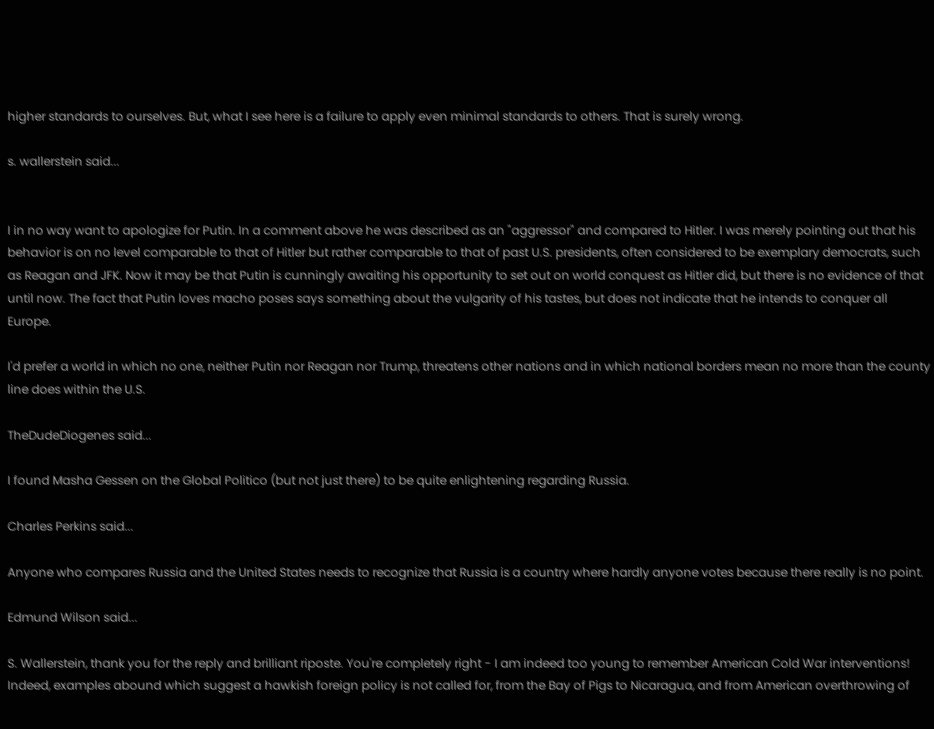higher standards to ourselves. But, what I see here is a failure to apply even minimal standards to others. That is surely wrong.

s. wallerstein said...


I in no way want to apologize for Putin. In a comment above he was described as an "aggressor" and compared to Hitler. I was merely pointing out that his behavior is on no level comparable to that of Hitler but rather comparable to that of past U.S. presidents, often considered to be exemplary democrats, such as Reagan and JFK. Now it may be that Putin is cunningly awaiting his opportunity to set out on world conquest as Hitler did, but there is no evidence of that until now. The fact that Putin loves macho poses says something about the vulgarity of his tastes, but does not indicate that he intends to conquer all Europe.

I'd prefer a world in which no one, neither Putin nor Reagan nor Trump, threatens other nations and in which national borders mean no more than the county line does within the U.S.

TheDudeDiogenes said...

I found Masha Gessen on the Global Politico (but not just there) to be quite enlightening regarding Russia.

Charles Perkins said...

Anyone who compares Russia and the United States needs to recognize that Russia is a country where hardly anyone votes because there really is no point.

Edmund Wilson said...

S. Wallerstein, thank you for the reply and brilliant riposte. You're completely right - I am indeed too young to remember American Cold War interventions! Indeed, examples abound which suggest a hawkish foreign policy is not called for, from the Bay of Pigs to Nicaragua, and from American overthrowing of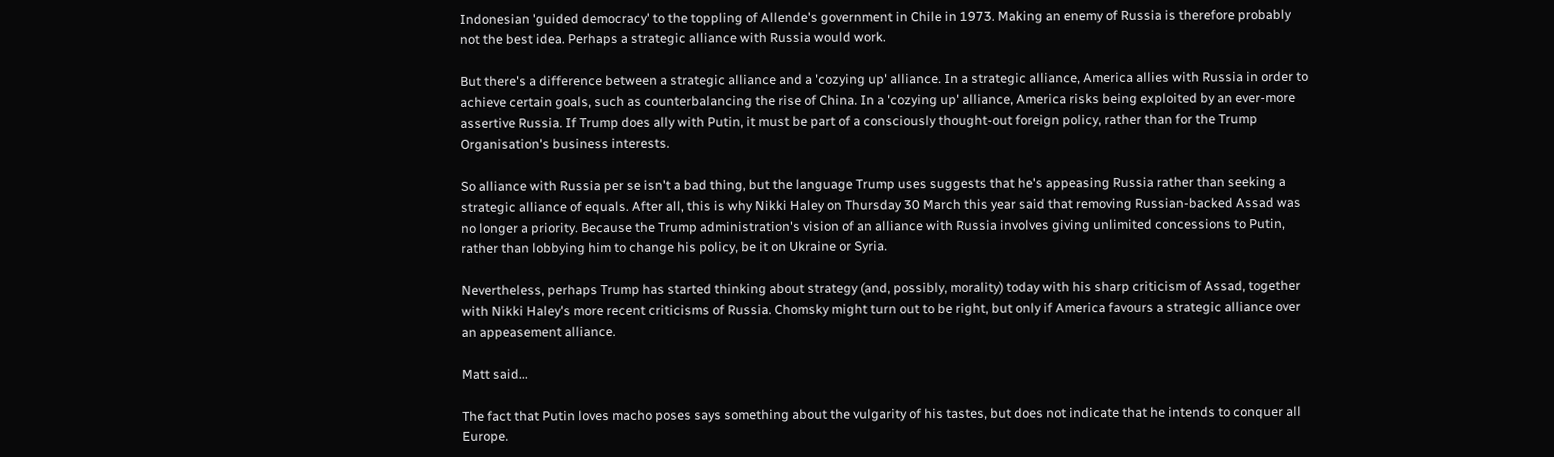Indonesian 'guided democracy' to the toppling of Allende's government in Chile in 1973. Making an enemy of Russia is therefore probably not the best idea. Perhaps a strategic alliance with Russia would work.

But there's a difference between a strategic alliance and a 'cozying up' alliance. In a strategic alliance, America allies with Russia in order to achieve certain goals, such as counterbalancing the rise of China. In a 'cozying up' alliance, America risks being exploited by an ever-more assertive Russia. If Trump does ally with Putin, it must be part of a consciously thought-out foreign policy, rather than for the Trump Organisation's business interests.

So alliance with Russia per se isn't a bad thing, but the language Trump uses suggests that he's appeasing Russia rather than seeking a strategic alliance of equals. After all, this is why Nikki Haley on Thursday 30 March this year said that removing Russian-backed Assad was no longer a priority. Because the Trump administration's vision of an alliance with Russia involves giving unlimited concessions to Putin, rather than lobbying him to change his policy, be it on Ukraine or Syria.

Nevertheless, perhaps Trump has started thinking about strategy (and, possibly, morality) today with his sharp criticism of Assad, together with Nikki Haley's more recent criticisms of Russia. Chomsky might turn out to be right, but only if America favours a strategic alliance over an appeasement alliance.

Matt said...

The fact that Putin loves macho poses says something about the vulgarity of his tastes, but does not indicate that he intends to conquer all Europe.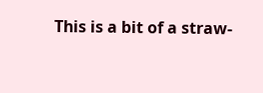This is a bit of a straw-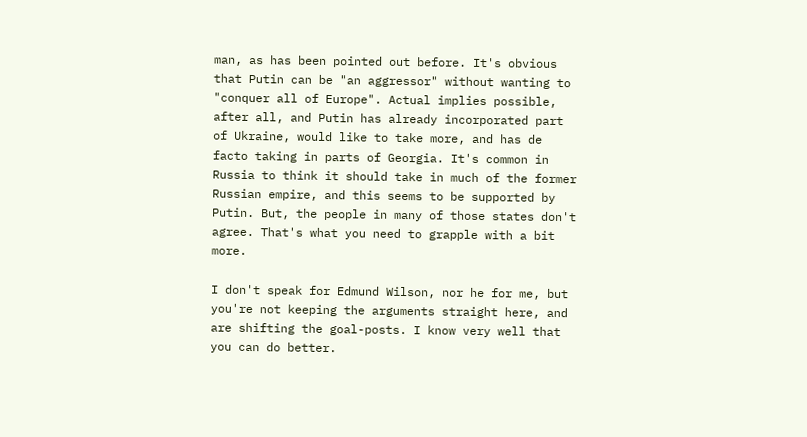man, as has been pointed out before. It's obvious that Putin can be "an aggressor" without wanting to "conquer all of Europe". Actual implies possible, after all, and Putin has already incorporated part of Ukraine, would like to take more, and has de facto taking in parts of Georgia. It's common in Russia to think it should take in much of the former Russian empire, and this seems to be supported by Putin. But, the people in many of those states don't agree. That's what you need to grapple with a bit more.

I don't speak for Edmund Wilson, nor he for me, but you're not keeping the arguments straight here, and are shifting the goal-posts. I know very well that you can do better.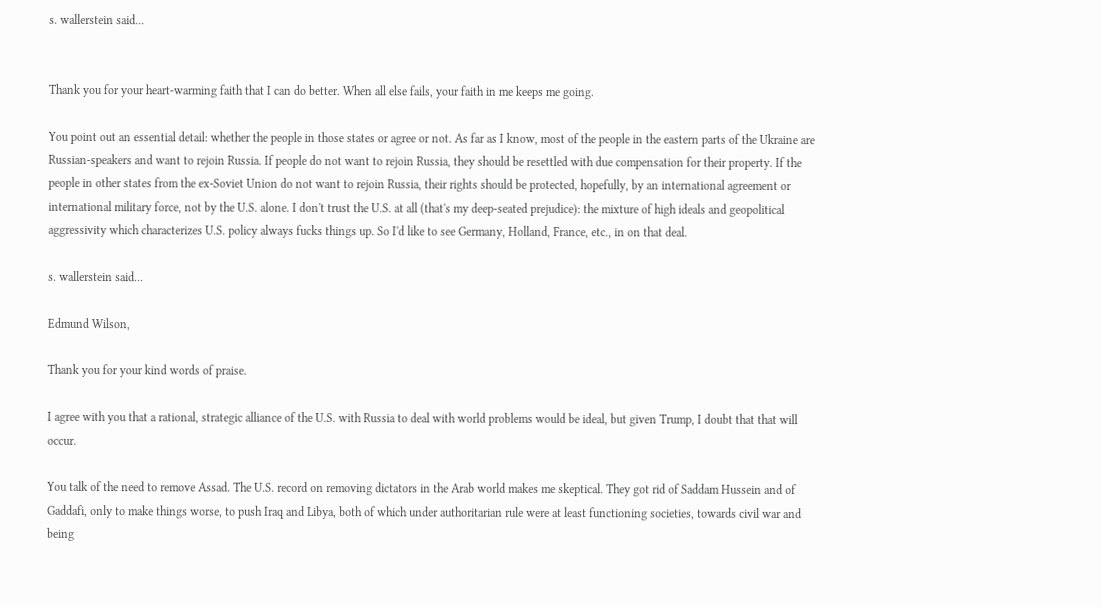s. wallerstein said...


Thank you for your heart-warming faith that I can do better. When all else fails, your faith in me keeps me going.

You point out an essential detail: whether the people in those states or agree or not. As far as I know, most of the people in the eastern parts of the Ukraine are Russian-speakers and want to rejoin Russia. If people do not want to rejoin Russia, they should be resettled with due compensation for their property. If the people in other states from the ex-Soviet Union do not want to rejoin Russia, their rights should be protected, hopefully, by an international agreement or international military force, not by the U.S. alone. I don't trust the U.S. at all (that's my deep-seated prejudice): the mixture of high ideals and geopolitical aggressivity which characterizes U.S. policy always fucks things up. So I'd like to see Germany, Holland, France, etc., in on that deal.

s. wallerstein said...

Edmund Wilson,

Thank you for your kind words of praise.

I agree with you that a rational, strategic alliance of the U.S. with Russia to deal with world problems would be ideal, but given Trump, I doubt that that will occur.

You talk of the need to remove Assad. The U.S. record on removing dictators in the Arab world makes me skeptical. They got rid of Saddam Hussein and of Gaddafi, only to make things worse, to push Iraq and Libya, both of which under authoritarian rule were at least functioning societies, towards civil war and being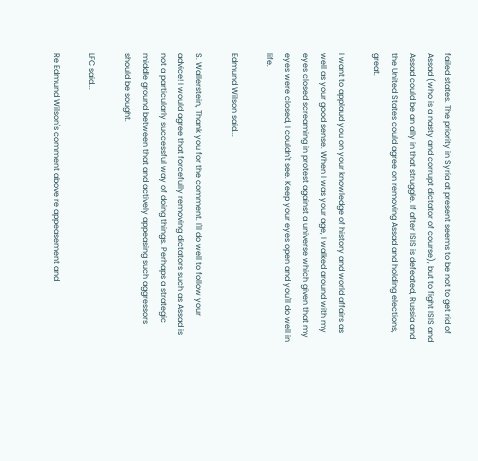failed states. The priority in Syria at present seems to be not to get rid of Assad (who is a nasty and corrupt dictator of course), but to fight ISIS and Assad could be an ally in that struggle. If after ISIS is defeated, Russia and the United States could agree on removing Assad and holding elections, great.

I want to applaud you on your knowledge of history and world affairs as well as your good sense. When I was your age, I walked around with my eyes closed screaming in protest against a universe which given that my eyes were closed, I couldn't see. Keep your eyes open and you'll do well in life.

Edmund Wilson said...

S. Wallerstein, Thank you for the comment. I'll do well to follow your advice! I would agree that forcefully removing dictators such as Assad is not a particularly successful way of doing things. Perhaps a strategic middle ground between that and actively appeasing such aggressors should be sought.

LFC said...

Re Edmund Wilson's comment above re appeasement and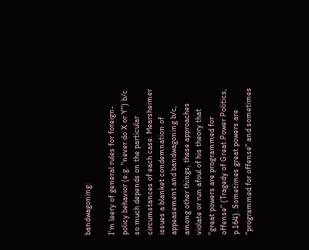bandwagoning:

I'm leery of general rules for foreign-policy behavior (e.g. "never do X or Y") b/c so much depends on the particular circumstances of each case. Mearsheimer issues a blanket condemnation of appeasement and bandwagoning b/c, among other things, these approaches violate or run afoul of his theory that "great powers are programmed for offense" (Tragedy of Great Power Politics, p.164). Sometimes great powers are "programmed for offense" and sometimes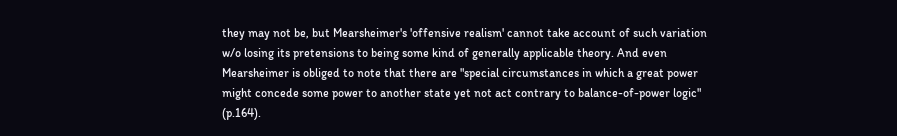they may not be, but Mearsheimer's 'offensive realism' cannot take account of such variation w/o losing its pretensions to being some kind of generally applicable theory. And even Mearsheimer is obliged to note that there are "special circumstances in which a great power might concede some power to another state yet not act contrary to balance-of-power logic" (p.164).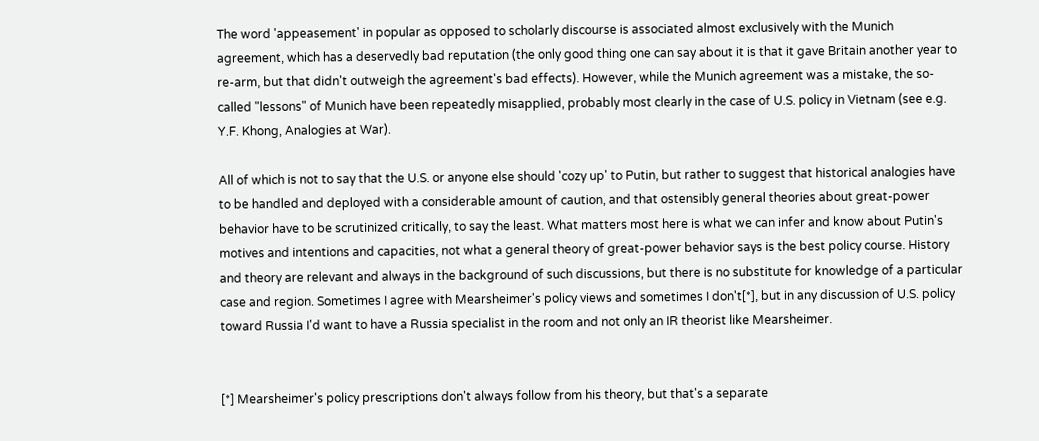The word 'appeasement' in popular as opposed to scholarly discourse is associated almost exclusively with the Munich agreement, which has a deservedly bad reputation (the only good thing one can say about it is that it gave Britain another year to re-arm, but that didn't outweigh the agreement's bad effects). However, while the Munich agreement was a mistake, the so-called "lessons" of Munich have been repeatedly misapplied, probably most clearly in the case of U.S. policy in Vietnam (see e.g. Y.F. Khong, Analogies at War).

All of which is not to say that the U.S. or anyone else should 'cozy up' to Putin, but rather to suggest that historical analogies have to be handled and deployed with a considerable amount of caution, and that ostensibly general theories about great-power behavior have to be scrutinized critically, to say the least. What matters most here is what we can infer and know about Putin's motives and intentions and capacities, not what a general theory of great-power behavior says is the best policy course. History and theory are relevant and always in the background of such discussions, but there is no substitute for knowledge of a particular case and region. Sometimes I agree with Mearsheimer's policy views and sometimes I don't[*], but in any discussion of U.S. policy toward Russia I'd want to have a Russia specialist in the room and not only an IR theorist like Mearsheimer.


[*] Mearsheimer's policy prescriptions don't always follow from his theory, but that's a separate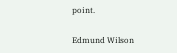point.

Edmund Wilson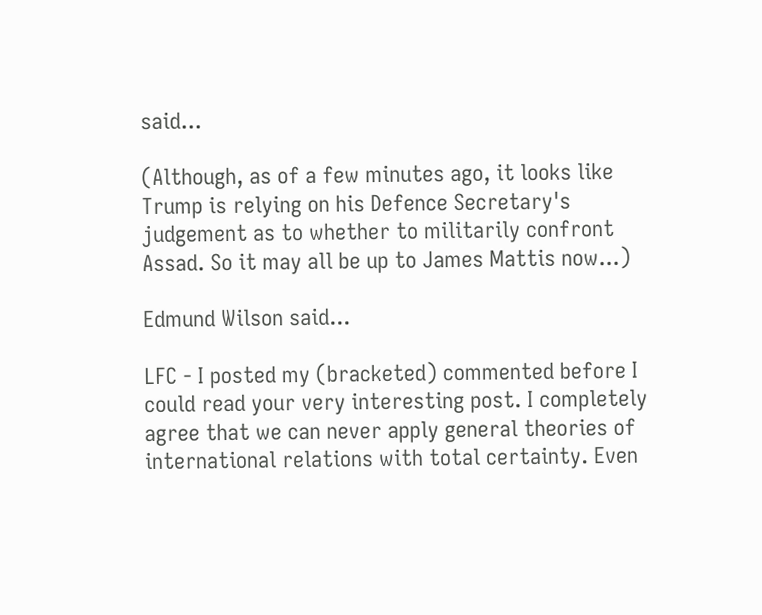said...

(Although, as of a few minutes ago, it looks like Trump is relying on his Defence Secretary's judgement as to whether to militarily confront Assad. So it may all be up to James Mattis now...)

Edmund Wilson said...

LFC - I posted my (bracketed) commented before I could read your very interesting post. I completely agree that we can never apply general theories of international relations with total certainty. Even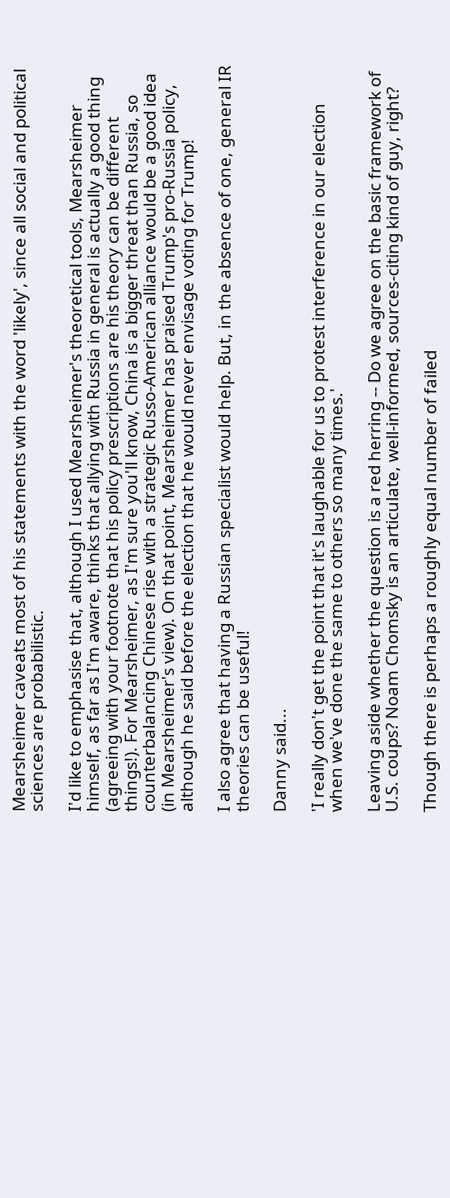Mearsheimer caveats most of his statements with the word 'likely', since all social and political sciences are probabilistic.

I'd like to emphasise that, although I used Mearsheimer's theoretical tools, Mearsheimer himself, as far as I'm aware, thinks that allying with Russia in general is actually a good thing (agreeing with your footnote that his policy prescriptions are his theory can be different things!). For Mearsheimer, as I'm sure you'll know, China is a bigger threat than Russia, so counterbalancing Chinese rise with a strategic Russo-American alliance would be a good idea (in Mearsheimer's view). On that point, Mearsheimer has praised Trump's pro-Russia policy, although he said before the election that he would never envisage voting for Trump!

I also agree that having a Russian specialist would help. But, in the absence of one, general IR theories can be useful!

Danny said...

'I really don't get the point that it's laughable for us to protest interference in our election when we've done the same to others so many times.'

Leaving aside whether the question is a red herring -- Do we agree on the basic framework of U.S. coups? Noam Chomsky is an articulate, well-informed, sources-citing kind of guy, right?

Though there is perhaps a roughly equal number of failed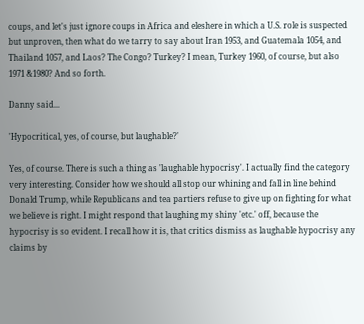coups, and let's just ignore coups in Africa and eleshere in which a U.S. role is suspected but unproven, then what do we tarry to say about Iran 1953, and Guatemala 1054, and Thailand 1057, and Laos? The Congo? Turkey? I mean, Turkey 1960, of course, but also 1971 &1980? And so forth.

Danny said...

'Hypocritical, yes, of course, but laughable?'

Yes, of course. There is such a thing as 'laughable hypocrisy'. I actually find the category very interesting. Consider how we should all stop our whining and fall in line behind Donald Trump, while Republicans and tea partiers refuse to give up on fighting for what we believe is right. I might respond that laughing my shiny 'etc.' off, because the hypocrisy is so evident. I recall how it is, that critics dismiss as laughable hypocrisy any claims by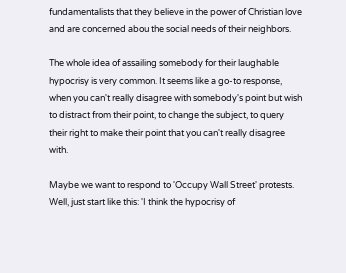fundamentalists that they believe in the power of Christian love and are concerned abou the social needs of their neighbors.

The whole idea of assailing somebody for their laughable hypocrisy is very common. It seems like a go-to response, when you can't really disagree with somebody's point but wish to distract from their point, to change the subject, to query their right to make their point that you can't really disagree with.

Maybe we want to respond to 'Occupy Wall Street' protests. Well, just start like this: 'I think the hypocrisy of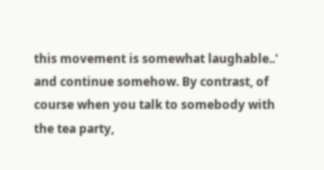this movement is somewhat laughable..' and continue somehow. By contrast, of course when you talk to somebody with the tea party,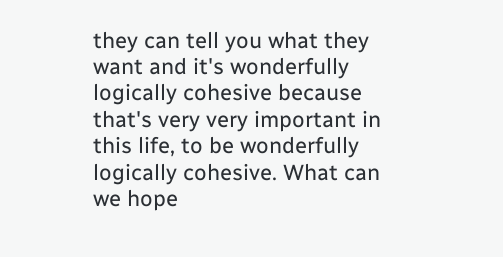they can tell you what they want and it's wonderfully logically cohesive because that's very very important in this life, to be wonderfully logically cohesive. What can we hope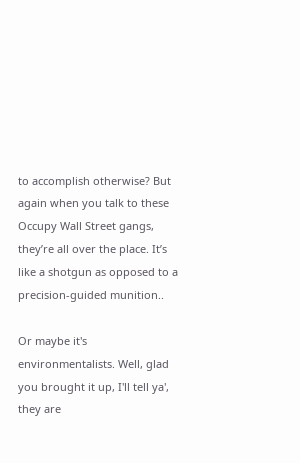to accomplish otherwise? But again when you talk to these Occupy Wall Street gangs, they’re all over the place. It’s like a shotgun as opposed to a precision-guided munition..

Or maybe it's environmentalists. Well, glad you brought it up, I'll tell ya', they are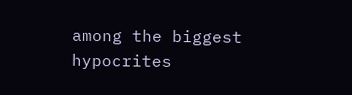among the biggest hypocrites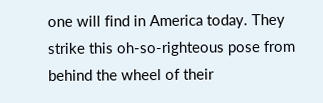one will find in America today. They strike this oh-so-righteous pose from behind the wheel of their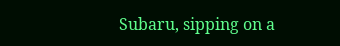Subaru, sipping on a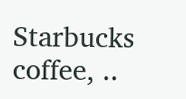Starbucks coffee, ..